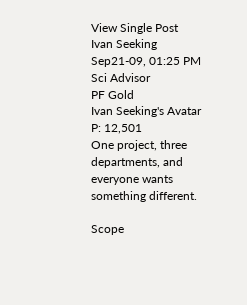View Single Post
Ivan Seeking
Sep21-09, 01:25 PM
Sci Advisor
PF Gold
Ivan Seeking's Avatar
P: 12,501
One project, three departments, and everyone wants something different.

Scope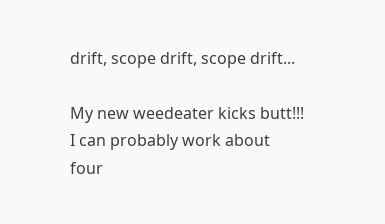drift, scope drift, scope drift...

My new weedeater kicks butt!!! I can probably work about four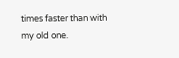times faster than with my old one.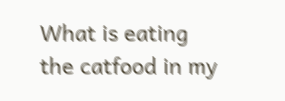What is eating the catfood in my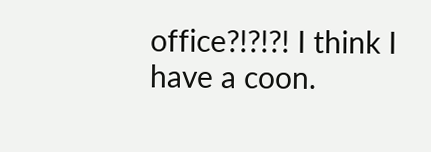office?!?!?! I think I have a coon.